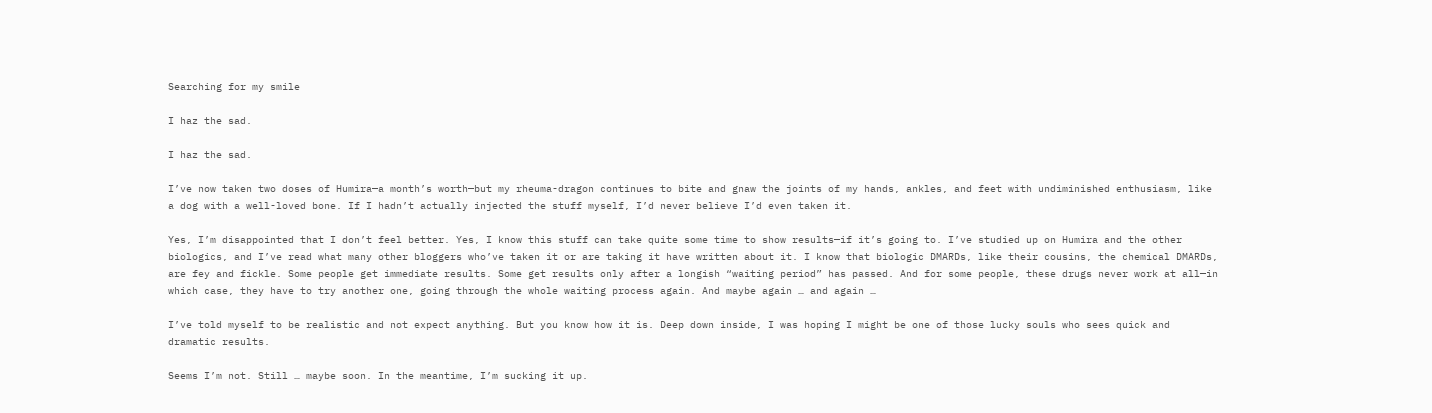Searching for my smile

I haz the sad.

I haz the sad.

I’ve now taken two doses of Humira—a month’s worth—but my rheuma-dragon continues to bite and gnaw the joints of my hands, ankles, and feet with undiminished enthusiasm, like a dog with a well-loved bone. If I hadn’t actually injected the stuff myself, I’d never believe I’d even taken it.

Yes, I’m disappointed that I don’t feel better. Yes, I know this stuff can take quite some time to show results—if it’s going to. I’ve studied up on Humira and the other biologics, and I’ve read what many other bloggers who’ve taken it or are taking it have written about it. I know that biologic DMARDs, like their cousins, the chemical DMARDs, are fey and fickle. Some people get immediate results. Some get results only after a longish “waiting period” has passed. And for some people, these drugs never work at all—in which case, they have to try another one, going through the whole waiting process again. And maybe again … and again …

I’ve told myself to be realistic and not expect anything. But you know how it is. Deep down inside, I was hoping I might be one of those lucky souls who sees quick and dramatic results.

Seems I’m not. Still … maybe soon. In the meantime, I’m sucking it up.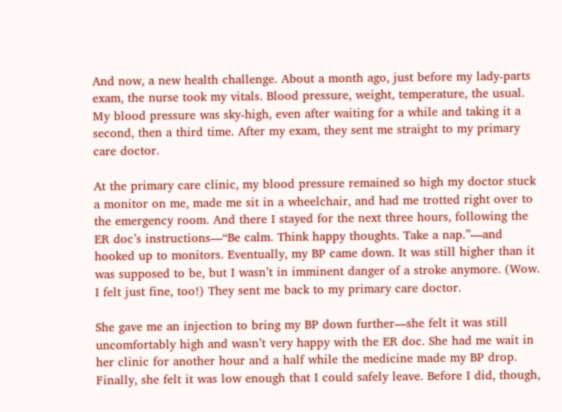And now, a new health challenge. About a month ago, just before my lady-parts exam, the nurse took my vitals. Blood pressure, weight, temperature, the usual. My blood pressure was sky-high, even after waiting for a while and taking it a second, then a third time. After my exam, they sent me straight to my primary care doctor.

At the primary care clinic, my blood pressure remained so high my doctor stuck a monitor on me, made me sit in a wheelchair, and had me trotted right over to the emergency room. And there I stayed for the next three hours, following the ER doc’s instructions—“Be calm. Think happy thoughts. Take a nap.”—and hooked up to monitors. Eventually, my BP came down. It was still higher than it was supposed to be, but I wasn’t in imminent danger of a stroke anymore. (Wow. I felt just fine, too!) They sent me back to my primary care doctor.

She gave me an injection to bring my BP down further—she felt it was still uncomfortably high and wasn’t very happy with the ER doc. She had me wait in her clinic for another hour and a half while the medicine made my BP drop. Finally, she felt it was low enough that I could safely leave. Before I did, though,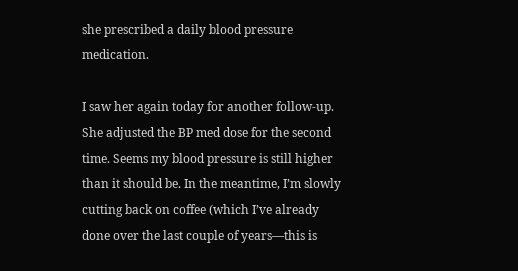she prescribed a daily blood pressure medication.

I saw her again today for another follow-up. She adjusted the BP med dose for the second time. Seems my blood pressure is still higher than it should be. In the meantime, I’m slowly cutting back on coffee (which I’ve already done over the last couple of years—this is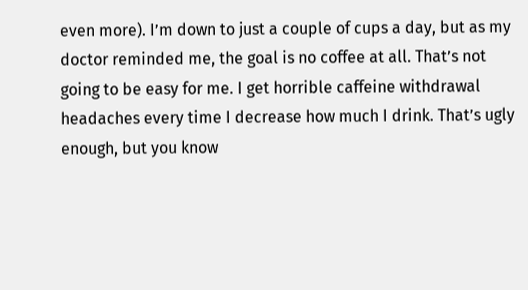even more). I’m down to just a couple of cups a day, but as my doctor reminded me, the goal is no coffee at all. That’s not going to be easy for me. I get horrible caffeine withdrawal headaches every time I decrease how much I drink. That’s ugly enough, but you know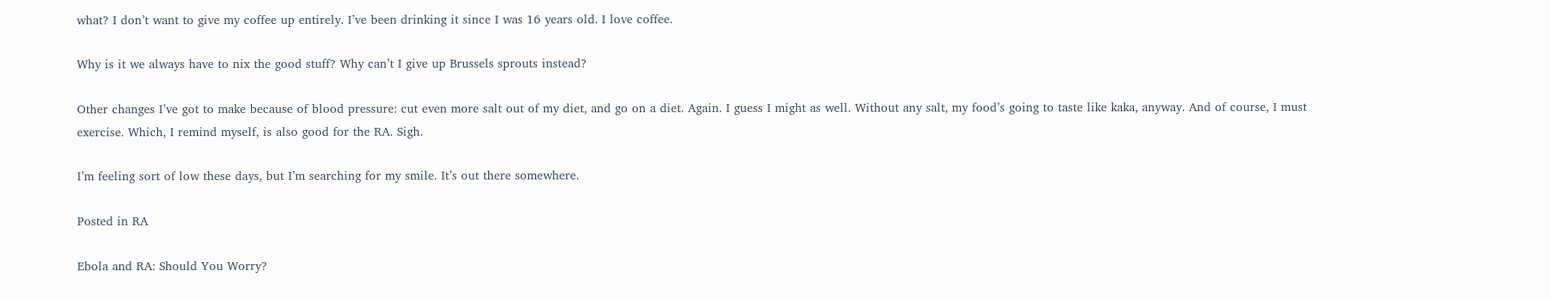what? I don’t want to give my coffee up entirely. I’ve been drinking it since I was 16 years old. I love coffee.

Why is it we always have to nix the good stuff? Why can’t I give up Brussels sprouts instead?

Other changes I’ve got to make because of blood pressure: cut even more salt out of my diet, and go on a diet. Again. I guess I might as well. Without any salt, my food’s going to taste like kaka, anyway. And of course, I must exercise. Which, I remind myself, is also good for the RA. Sigh.

I’m feeling sort of low these days, but I’m searching for my smile. It’s out there somewhere.

Posted in RA

Ebola and RA: Should You Worry?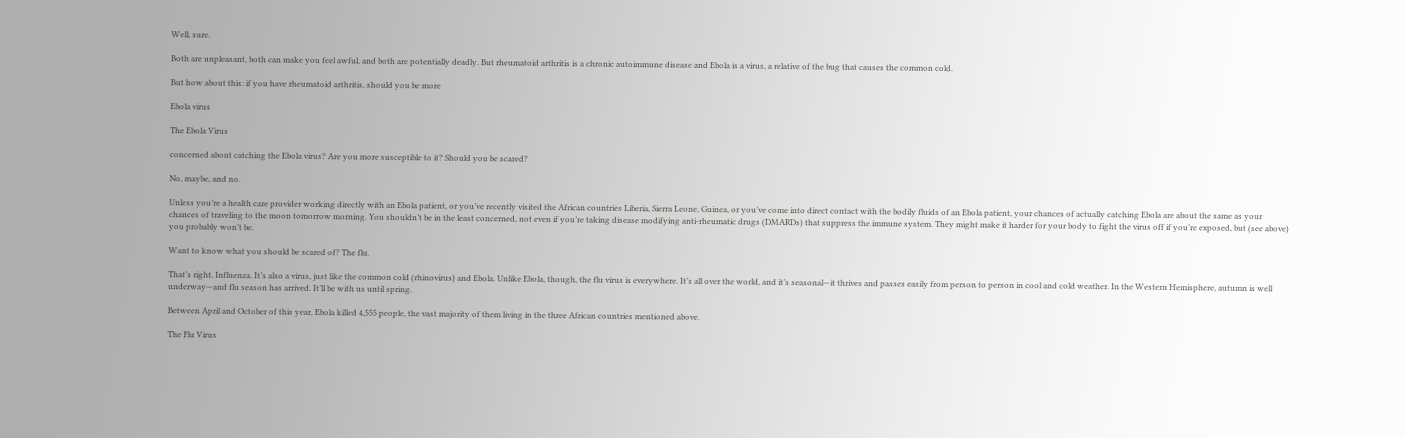Well, sure.

Both are unpleasant, both can make you feel awful, and both are potentially deadly. But rheumatoid arthritis is a chronic autoimmune disease and Ebola is a virus, a relative of the bug that causes the common cold.

But how about this: if you have rheumatoid arthritis, should you be more

Ebola virus

The Ebola Virus

concerned about catching the Ebola virus? Are you more susceptible to it? Should you be scared?

No, maybe, and no.

Unless you’re a health care provider working directly with an Ebola patient, or you’ve recently visited the African countries Liberia, Sierra Leone, Guinea, or you’ve come into direct contact with the bodily fluids of an Ebola patient, your chances of actually catching Ebola are about the same as your chances of traveling to the moon tomorrow morning. You shouldn’t be in the least concerned, not even if you’re taking disease modifying anti-rheumatic drugs (DMARDs) that suppress the immune system. They might make it harder for your body to fight the virus off if you’re exposed, but (see above) you probably won’t be.

Want to know what you should be scared of? The flu.

That’s right. Influenza. It’s also a virus, just like the common cold (rhinovirus) and Ebola. Unlike Ebola, though, the flu virus is everywhere. It’s all over the world, and it’s seasonal—it thrives and passes easily from person to person in cool and cold weather. In the Western Hemisphere, autumn is well underway—and flu season has arrived. It’ll be with us until spring.

Between April and October of this year, Ebola killed 4,555 people, the vast majority of them living in the three African countries mentioned above.

The Flu Virus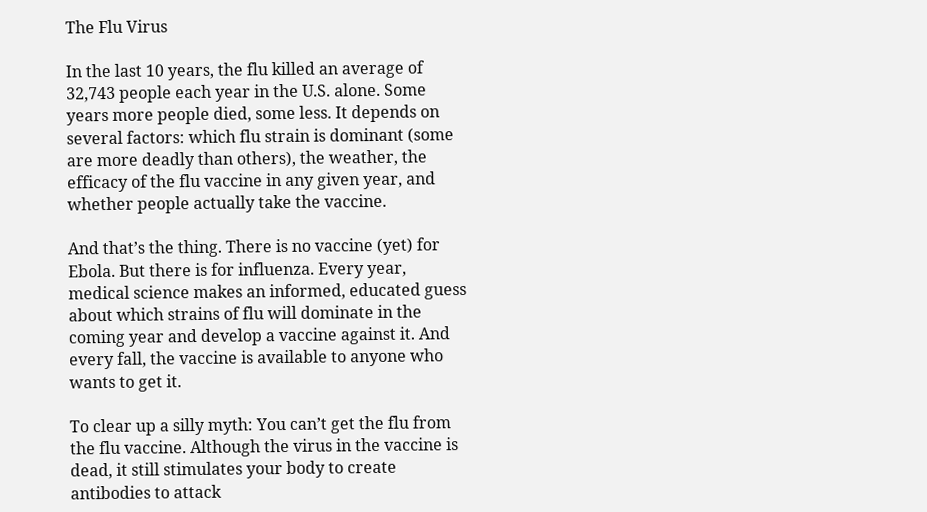The Flu Virus

In the last 10 years, the flu killed an average of 32,743 people each year in the U.S. alone. Some years more people died, some less. It depends on several factors: which flu strain is dominant (some are more deadly than others), the weather, the efficacy of the flu vaccine in any given year, and whether people actually take the vaccine.

And that’s the thing. There is no vaccine (yet) for Ebola. But there is for influenza. Every year, medical science makes an informed, educated guess about which strains of flu will dominate in the coming year and develop a vaccine against it. And every fall, the vaccine is available to anyone who wants to get it.

To clear up a silly myth: You can’t get the flu from the flu vaccine. Although the virus in the vaccine is dead, it still stimulates your body to create antibodies to attack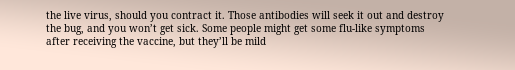the live virus, should you contract it. Those antibodies will seek it out and destroy the bug, and you won’t get sick. Some people might get some flu-like symptoms after receiving the vaccine, but they’ll be mild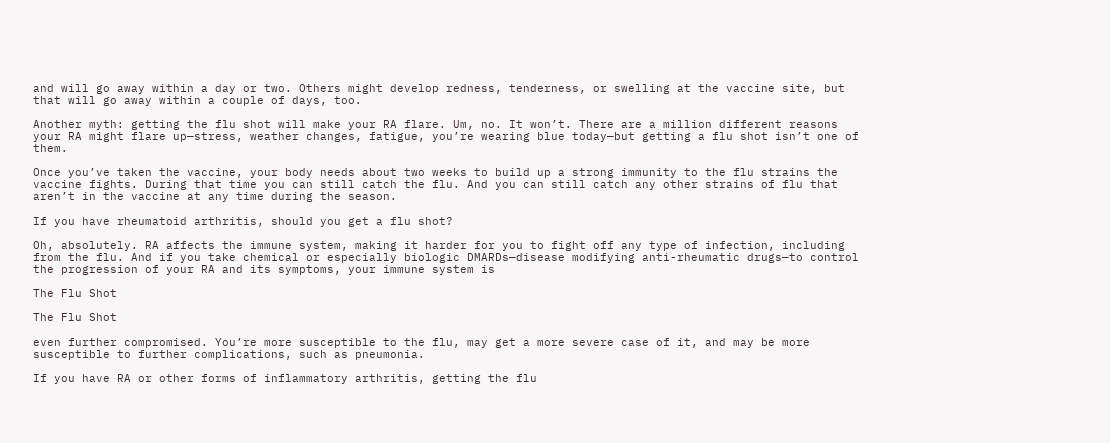and will go away within a day or two. Others might develop redness, tenderness, or swelling at the vaccine site, but that will go away within a couple of days, too.

Another myth: getting the flu shot will make your RA flare. Um, no. It won’t. There are a million different reasons your RA might flare up—stress, weather changes, fatigue, you’re wearing blue today—but getting a flu shot isn’t one of them.

Once you’ve taken the vaccine, your body needs about two weeks to build up a strong immunity to the flu strains the vaccine fights. During that time you can still catch the flu. And you can still catch any other strains of flu that aren’t in the vaccine at any time during the season.

If you have rheumatoid arthritis, should you get a flu shot?

Oh, absolutely. RA affects the immune system, making it harder for you to fight off any type of infection, including from the flu. And if you take chemical or especially biologic DMARDs—disease modifying anti-rheumatic drugs—to control the progression of your RA and its symptoms, your immune system is

The Flu Shot

The Flu Shot

even further compromised. You’re more susceptible to the flu, may get a more severe case of it, and may be more susceptible to further complications, such as pneumonia.

If you have RA or other forms of inflammatory arthritis, getting the flu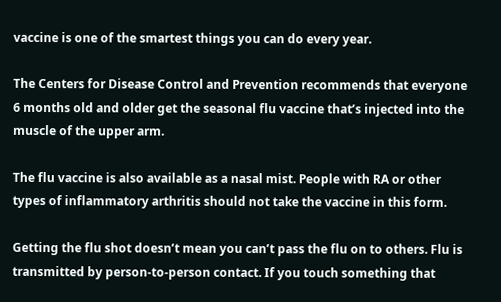vaccine is one of the smartest things you can do every year.

The Centers for Disease Control and Prevention recommends that everyone 6 months old and older get the seasonal flu vaccine that’s injected into the muscle of the upper arm.

The flu vaccine is also available as a nasal mist. People with RA or other types of inflammatory arthritis should not take the vaccine in this form.

Getting the flu shot doesn’t mean you can’t pass the flu on to others. Flu is transmitted by person-to-person contact. If you touch something that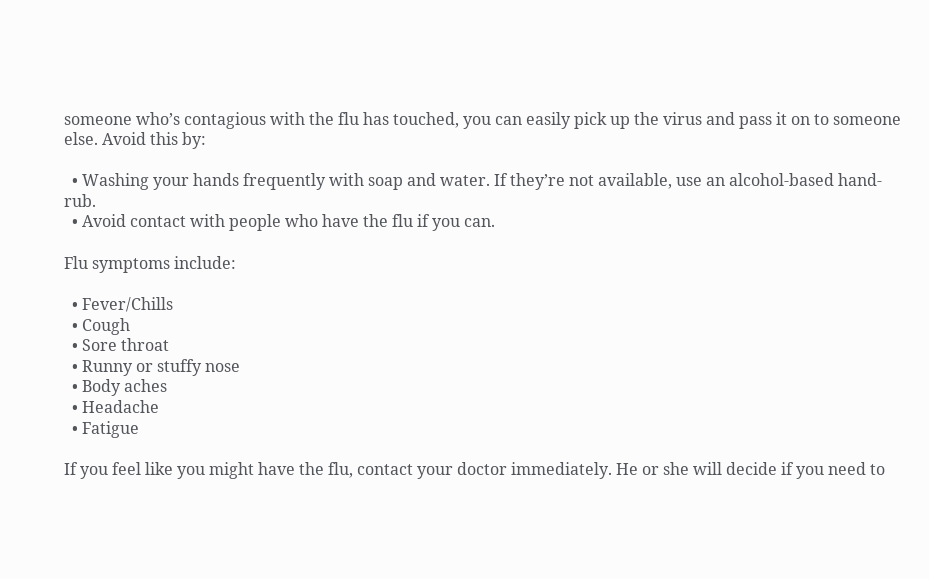someone who’s contagious with the flu has touched, you can easily pick up the virus and pass it on to someone else. Avoid this by:

  • Washing your hands frequently with soap and water. If they’re not available, use an alcohol-based hand-rub.
  • Avoid contact with people who have the flu if you can.

Flu symptoms include:

  • Fever/Chills
  • Cough
  • Sore throat
  • Runny or stuffy nose
  • Body aches
  • Headache
  • Fatigue

If you feel like you might have the flu, contact your doctor immediately. He or she will decide if you need to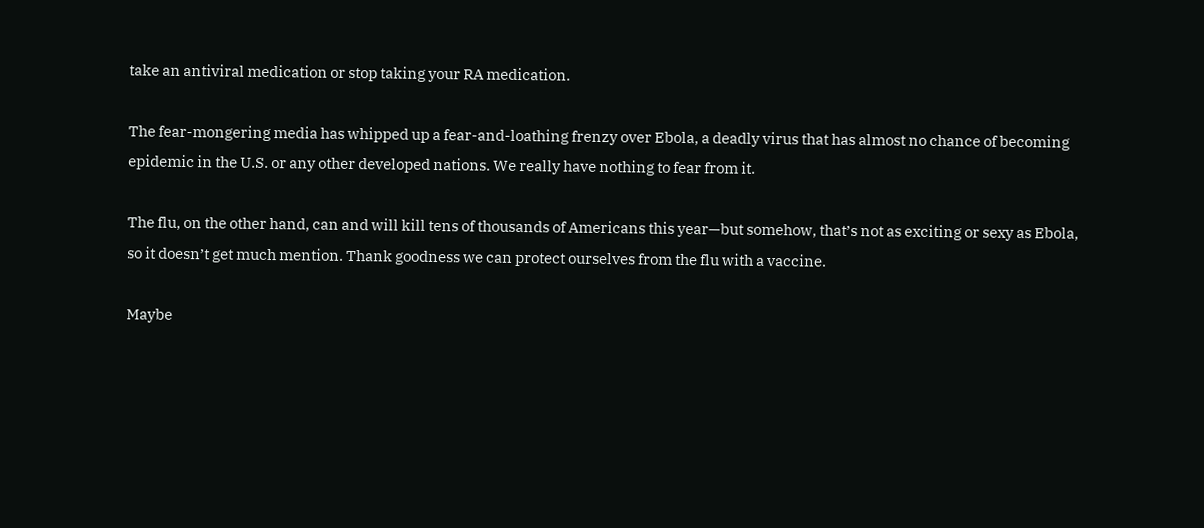take an antiviral medication or stop taking your RA medication.

The fear-mongering media has whipped up a fear-and-loathing frenzy over Ebola, a deadly virus that has almost no chance of becoming epidemic in the U.S. or any other developed nations. We really have nothing to fear from it.

The flu, on the other hand, can and will kill tens of thousands of Americans this year—but somehow, that’s not as exciting or sexy as Ebola, so it doesn’t get much mention. Thank goodness we can protect ourselves from the flu with a vaccine.

Maybe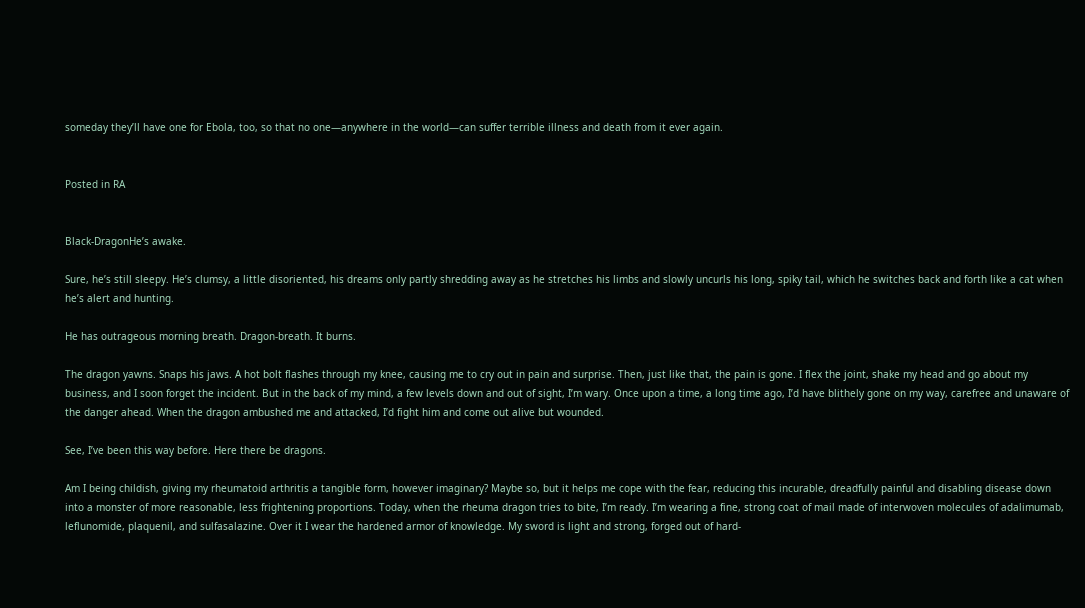someday they’ll have one for Ebola, too, so that no one—anywhere in the world—can suffer terrible illness and death from it ever again.


Posted in RA


Black-DragonHe’s awake.

Sure, he’s still sleepy. He’s clumsy, a little disoriented, his dreams only partly shredding away as he stretches his limbs and slowly uncurls his long, spiky tail, which he switches back and forth like a cat when he’s alert and hunting.

He has outrageous morning breath. Dragon-breath. It burns.

The dragon yawns. Snaps his jaws. A hot bolt flashes through my knee, causing me to cry out in pain and surprise. Then, just like that, the pain is gone. I flex the joint, shake my head and go about my business, and I soon forget the incident. But in the back of my mind, a few levels down and out of sight, I’m wary. Once upon a time, a long time ago, I’d have blithely gone on my way, carefree and unaware of the danger ahead. When the dragon ambushed me and attacked, I’d fight him and come out alive but wounded.

See, I’ve been this way before. Here there be dragons.

Am I being childish, giving my rheumatoid arthritis a tangible form, however imaginary? Maybe so, but it helps me cope with the fear, reducing this incurable, dreadfully painful and disabling disease down into a monster of more reasonable, less frightening proportions. Today, when the rheuma dragon tries to bite, I’m ready. I’m wearing a fine, strong coat of mail made of interwoven molecules of adalimumab, leflunomide, plaquenil, and sulfasalazine. Over it I wear the hardened armor of knowledge. My sword is light and strong, forged out of hard-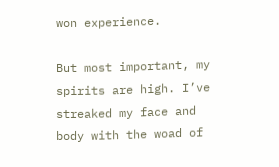won experience.

But most important, my spirits are high. I’ve streaked my face and body with the woad of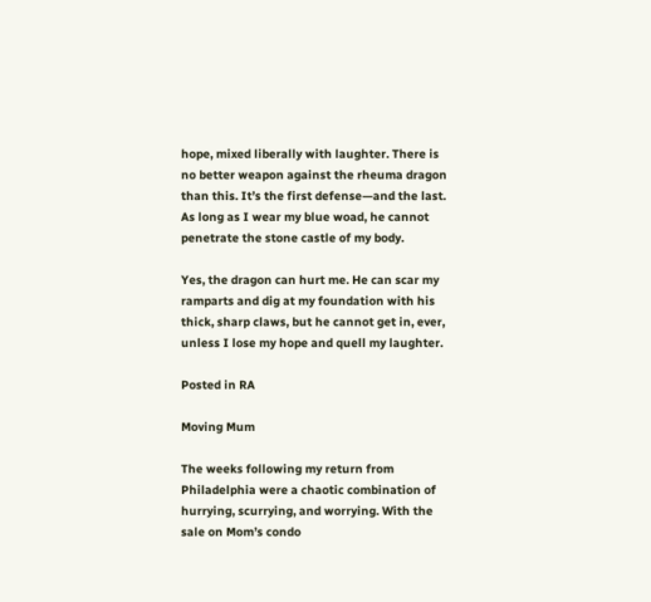hope, mixed liberally with laughter. There is no better weapon against the rheuma dragon than this. It’s the first defense—and the last. As long as I wear my blue woad, he cannot penetrate the stone castle of my body.

Yes, the dragon can hurt me. He can scar my ramparts and dig at my foundation with his thick, sharp claws, but he cannot get in, ever, unless I lose my hope and quell my laughter.

Posted in RA

Moving Mum

The weeks following my return from Philadelphia were a chaotic combination of hurrying, scurrying, and worrying. With the sale on Mom’s condo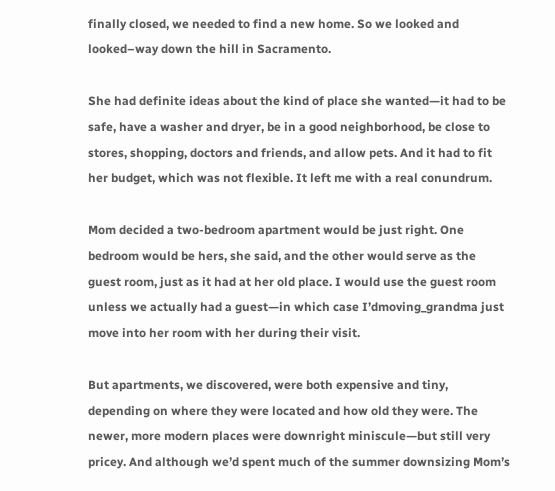finally closed, we needed to find a new home. So we looked and looked–way down the hill in Sacramento.

She had definite ideas about the kind of place she wanted—it had to be safe, have a washer and dryer, be in a good neighborhood, be close to stores, shopping, doctors and friends, and allow pets. And it had to fit her budget, which was not flexible. It left me with a real conundrum.

Mom decided a two-bedroom apartment would be just right. One bedroom would be hers, she said, and the other would serve as the guest room, just as it had at her old place. I would use the guest room unless we actually had a guest—in which case I’dmoving_grandma just move into her room with her during their visit.

But apartments, we discovered, were both expensive and tiny, depending on where they were located and how old they were. The newer, more modern places were downright miniscule—but still very pricey. And although we’d spent much of the summer downsizing Mom’s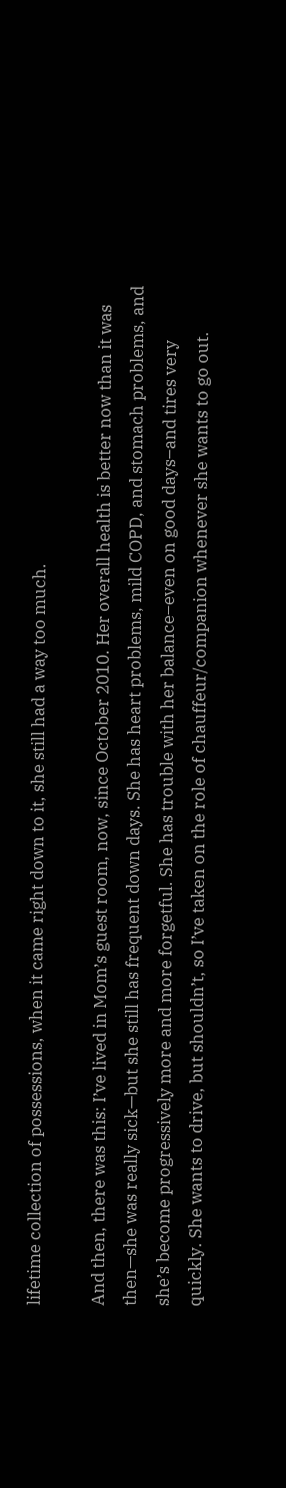lifetime collection of possessions, when it came right down to it, she still had a way too much.

And then, there was this: I’ve lived in Mom’s guest room, now, since October 2010. Her overall health is better now than it was then—she was really sick—but she still has frequent down days. She has heart problems, mild COPD, and stomach problems, and she’s become progressively more and more forgetful. She has trouble with her balance–even on good days–and tires very quickly. She wants to drive, but shouldn’t, so I’ve taken on the role of chauffeur/companion whenever she wants to go out.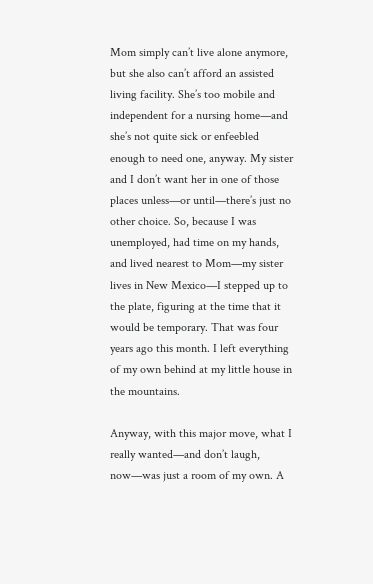Mom simply can’t live alone anymore, but she also can’t afford an assisted living facility. She’s too mobile and independent for a nursing home—and she’s not quite sick or enfeebled enough to need one, anyway. My sister and I don’t want her in one of those places unless—or until—there’s just no other choice. So, because I was unemployed, had time on my hands, and lived nearest to Mom—my sister lives in New Mexico—I stepped up to the plate, figuring at the time that it would be temporary. That was four years ago this month. I left everything of my own behind at my little house in the mountains.

Anyway, with this major move, what I really wanted—and don’t laugh, now—was just a room of my own. A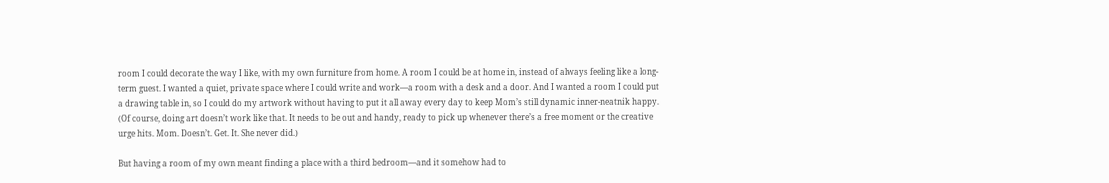room I could decorate the way I like, with my own furniture from home. A room I could be at home in, instead of always feeling like a long-term guest. I wanted a quiet, private space where I could write and work—a room with a desk and a door. And I wanted a room I could put a drawing table in, so I could do my artwork without having to put it all away every day to keep Mom’s still dynamic inner-neatnik happy. (Of course, doing art doesn’t work like that. It needs to be out and handy, ready to pick up whenever there’s a free moment or the creative urge hits. Mom. Doesn’t. Get. It. She never did.)

But having a room of my own meant finding a place with a third bedroom—and it somehow had to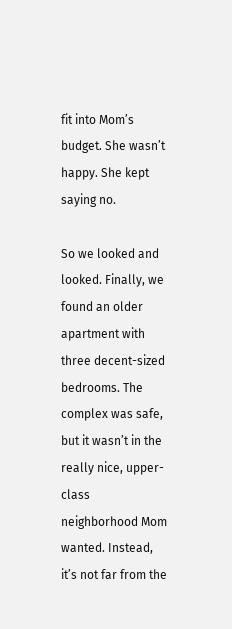fit into Mom’s budget. She wasn’t happy. She kept saying no.

So we looked and looked. Finally, we found an older apartment with three decent-sized bedrooms. The complex was safe, but it wasn’t in the really nice, upper-class neighborhood Mom wanted. Instead, it’s not far from the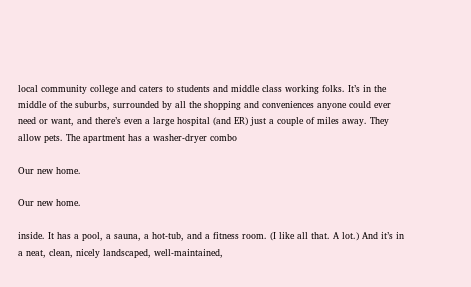local community college and caters to students and middle class working folks. It’s in the middle of the suburbs, surrounded by all the shopping and conveniences anyone could ever need or want, and there’s even a large hospital (and ER) just a couple of miles away. They allow pets. The apartment has a washer-dryer combo

Our new home.

Our new home.

inside. It has a pool, a sauna, a hot-tub, and a fitness room. (I like all that. A lot.) And it’s in a neat, clean, nicely landscaped, well-maintained,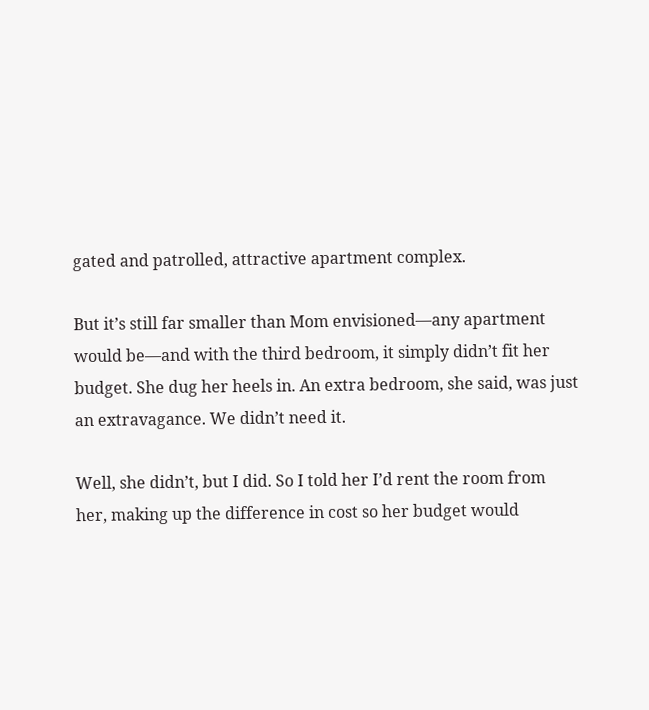gated and patrolled, attractive apartment complex.

But it’s still far smaller than Mom envisioned—any apartment would be—and with the third bedroom, it simply didn’t fit her budget. She dug her heels in. An extra bedroom, she said, was just an extravagance. We didn’t need it.

Well, she didn’t, but I did. So I told her I’d rent the room from her, making up the difference in cost so her budget would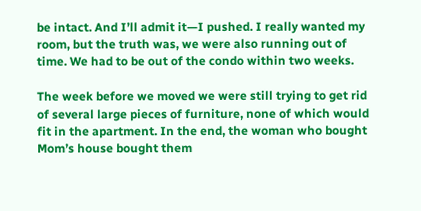be intact. And I’ll admit it—I pushed. I really wanted my room, but the truth was, we were also running out of time. We had to be out of the condo within two weeks.

The week before we moved we were still trying to get rid of several large pieces of furniture, none of which would fit in the apartment. In the end, the woman who bought Mom’s house bought them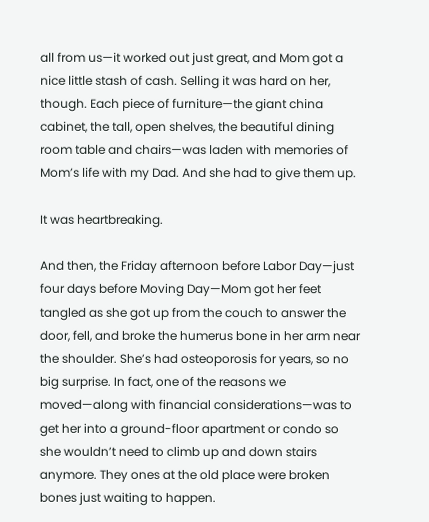all from us—it worked out just great, and Mom got a nice little stash of cash. Selling it was hard on her, though. Each piece of furniture—the giant china cabinet, the tall, open shelves, the beautiful dining room table and chairs—was laden with memories of Mom’s life with my Dad. And she had to give them up.

It was heartbreaking.

And then, the Friday afternoon before Labor Day—just four days before Moving Day—Mom got her feet tangled as she got up from the couch to answer the door, fell, and broke the humerus bone in her arm near the shoulder. She’s had osteoporosis for years, so no big surprise. In fact, one of the reasons we moved—along with financial considerations—was to get her into a ground-floor apartment or condo so she wouldn’t need to climb up and down stairs anymore. They ones at the old place were broken bones just waiting to happen.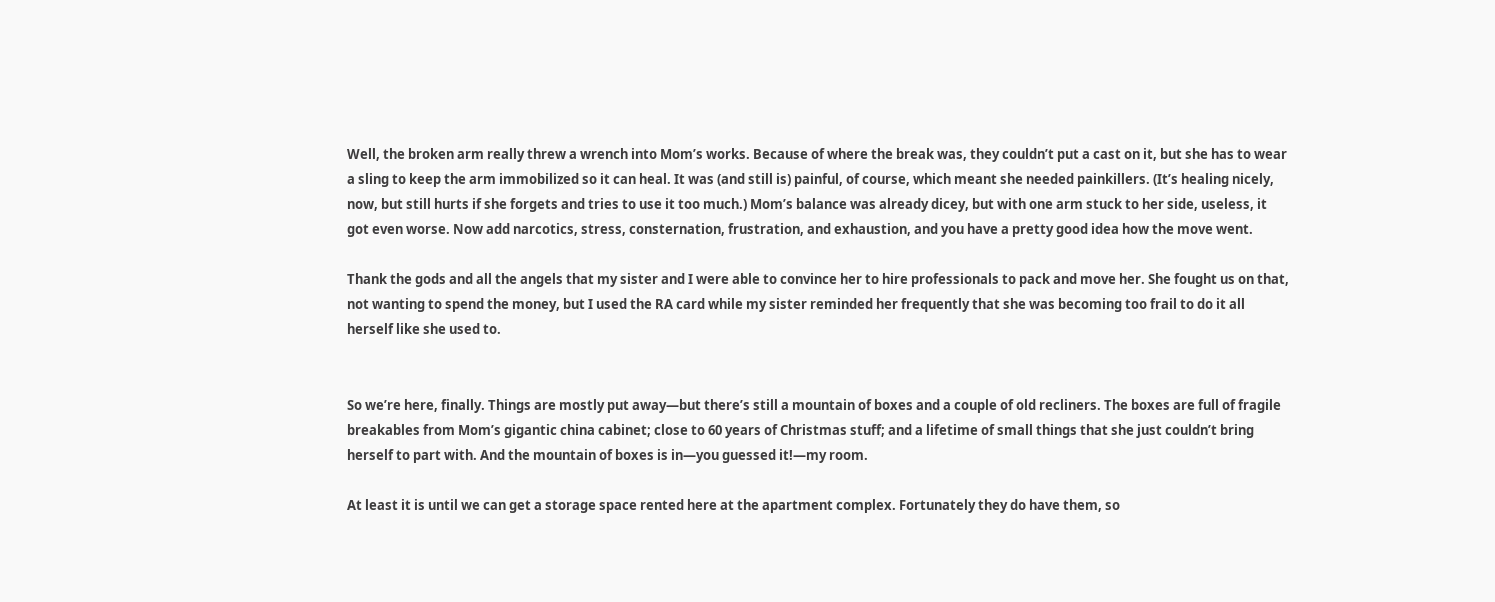Well, the broken arm really threw a wrench into Mom’s works. Because of where the break was, they couldn’t put a cast on it, but she has to wear a sling to keep the arm immobilized so it can heal. It was (and still is) painful, of course, which meant she needed painkillers. (It’s healing nicely, now, but still hurts if she forgets and tries to use it too much.) Mom’s balance was already dicey, but with one arm stuck to her side, useless, it got even worse. Now add narcotics, stress, consternation, frustration, and exhaustion, and you have a pretty good idea how the move went.

Thank the gods and all the angels that my sister and I were able to convince her to hire professionals to pack and move her. She fought us on that, not wanting to spend the money, but I used the RA card while my sister reminded her frequently that she was becoming too frail to do it all herself like she used to.


So we’re here, finally. Things are mostly put away—but there’s still a mountain of boxes and a couple of old recliners. The boxes are full of fragile breakables from Mom’s gigantic china cabinet; close to 60 years of Christmas stuff; and a lifetime of small things that she just couldn’t bring herself to part with. And the mountain of boxes is in—you guessed it!—my room.

At least it is until we can get a storage space rented here at the apartment complex. Fortunately they do have them, so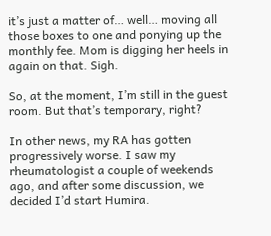it’s just a matter of… well… moving all those boxes to one and ponying up the monthly fee. Mom is digging her heels in again on that. Sigh.

So, at the moment, I’m still in the guest room. But that’s temporary, right?

In other news, my RA has gotten progressively worse. I saw my rheumatologist a couple of weekends ago, and after some discussion, we decided I’d start Humira.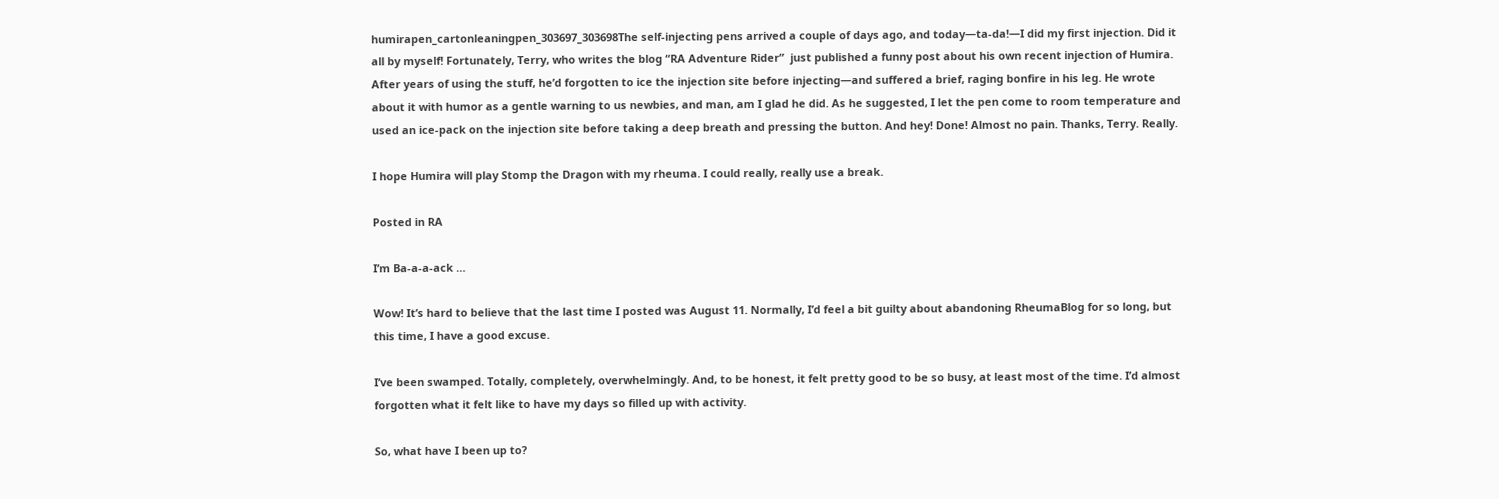humirapen_cartonleaningpen_303697_303698The self-injecting pens arrived a couple of days ago, and today—ta-da!—I did my first injection. Did it all by myself! Fortunately, Terry, who writes the blog “RA Adventure Rider”  just published a funny post about his own recent injection of Humira. After years of using the stuff, he’d forgotten to ice the injection site before injecting—and suffered a brief, raging bonfire in his leg. He wrote about it with humor as a gentle warning to us newbies, and man, am I glad he did. As he suggested, I let the pen come to room temperature and used an ice-pack on the injection site before taking a deep breath and pressing the button. And hey! Done! Almost no pain. Thanks, Terry. Really.

I hope Humira will play Stomp the Dragon with my rheuma. I could really, really use a break.

Posted in RA

I’m Ba-a-a-ack …

Wow! It’s hard to believe that the last time I posted was August 11. Normally, I’d feel a bit guilty about abandoning RheumaBlog for so long, but this time, I have a good excuse.

I’ve been swamped. Totally, completely, overwhelmingly. And, to be honest, it felt pretty good to be so busy, at least most of the time. I’d almost forgotten what it felt like to have my days so filled up with activity.

So, what have I been up to?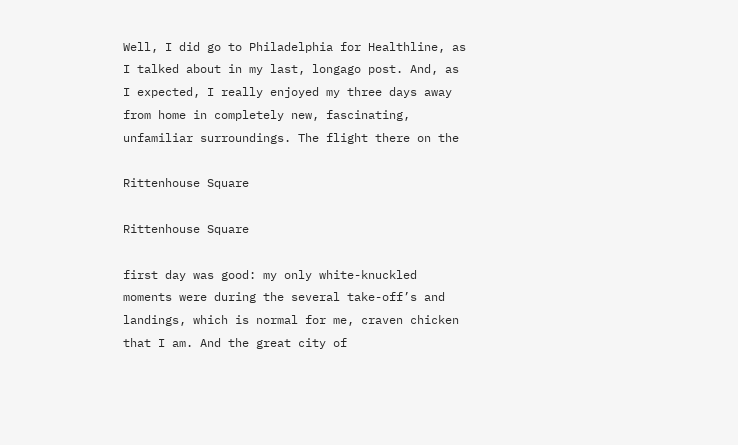Well, I did go to Philadelphia for Healthline, as I talked about in my last, longago post. And, as I expected, I really enjoyed my three days away from home in completely new, fascinating, unfamiliar surroundings. The flight there on the

Rittenhouse Square

Rittenhouse Square

first day was good: my only white-knuckled moments were during the several take-off’s and landings, which is normal for me, craven chicken that I am. And the great city of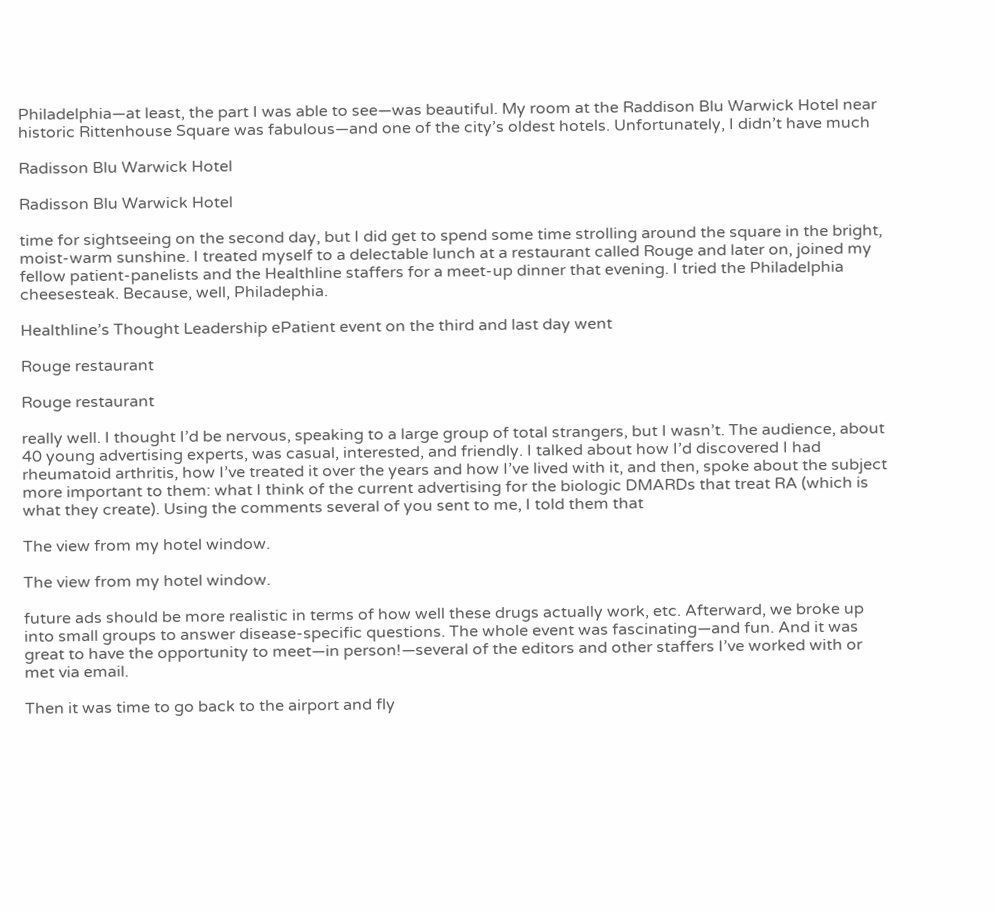Philadelphia—at least, the part I was able to see—was beautiful. My room at the Raddison Blu Warwick Hotel near historic Rittenhouse Square was fabulous—and one of the city’s oldest hotels. Unfortunately, I didn’t have much

Radisson Blu Warwick Hotel

Radisson Blu Warwick Hotel

time for sightseeing on the second day, but I did get to spend some time strolling around the square in the bright, moist-warm sunshine. I treated myself to a delectable lunch at a restaurant called Rouge and later on, joined my fellow patient-panelists and the Healthline staffers for a meet-up dinner that evening. I tried the Philadelphia cheesesteak. Because, well, Philadephia.

Healthline’s Thought Leadership ePatient event on the third and last day went

Rouge restaurant

Rouge restaurant

really well. I thought I’d be nervous, speaking to a large group of total strangers, but I wasn’t. The audience, about 40 young advertising experts, was casual, interested, and friendly. I talked about how I’d discovered I had rheumatoid arthritis, how I’ve treated it over the years and how I’ve lived with it, and then, spoke about the subject more important to them: what I think of the current advertising for the biologic DMARDs that treat RA (which is what they create). Using the comments several of you sent to me, I told them that

The view from my hotel window.

The view from my hotel window.

future ads should be more realistic in terms of how well these drugs actually work, etc. Afterward, we broke up into small groups to answer disease-specific questions. The whole event was fascinating—and fun. And it was great to have the opportunity to meet—in person!—several of the editors and other staffers I’ve worked with or met via email.

Then it was time to go back to the airport and fly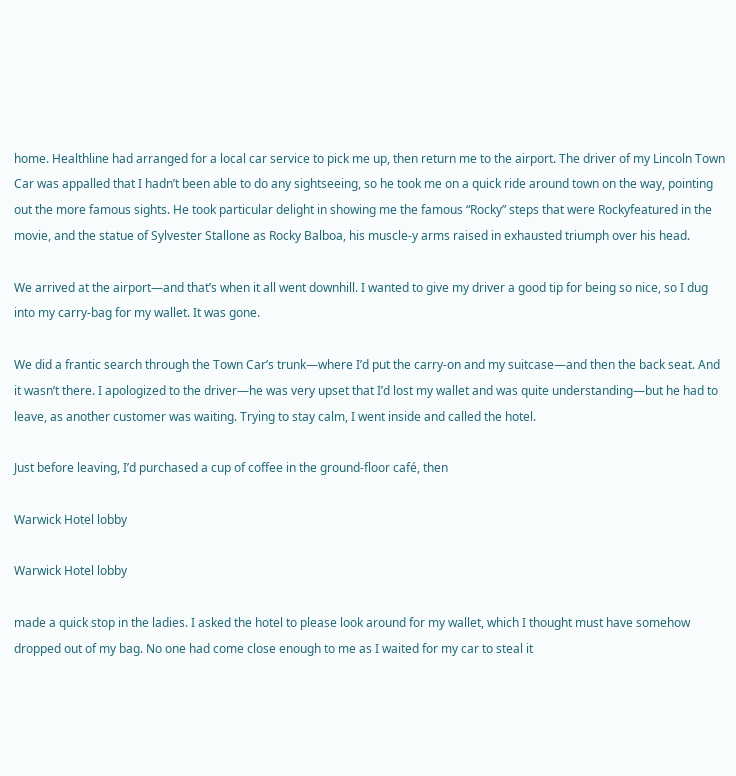home. Healthline had arranged for a local car service to pick me up, then return me to the airport. The driver of my Lincoln Town Car was appalled that I hadn’t been able to do any sightseeing, so he took me on a quick ride around town on the way, pointing out the more famous sights. He took particular delight in showing me the famous “Rocky” steps that were Rockyfeatured in the movie, and the statue of Sylvester Stallone as Rocky Balboa, his muscle-y arms raised in exhausted triumph over his head.

We arrived at the airport—and that’s when it all went downhill. I wanted to give my driver a good tip for being so nice, so I dug into my carry-bag for my wallet. It was gone.

We did a frantic search through the Town Car’s trunk—where I’d put the carry-on and my suitcase—and then the back seat. And it wasn’t there. I apologized to the driver—he was very upset that I’d lost my wallet and was quite understanding—but he had to leave, as another customer was waiting. Trying to stay calm, I went inside and called the hotel.

Just before leaving, I’d purchased a cup of coffee in the ground-floor café, then

Warwick Hotel lobby

Warwick Hotel lobby

made a quick stop in the ladies. I asked the hotel to please look around for my wallet, which I thought must have somehow dropped out of my bag. No one had come close enough to me as I waited for my car to steal it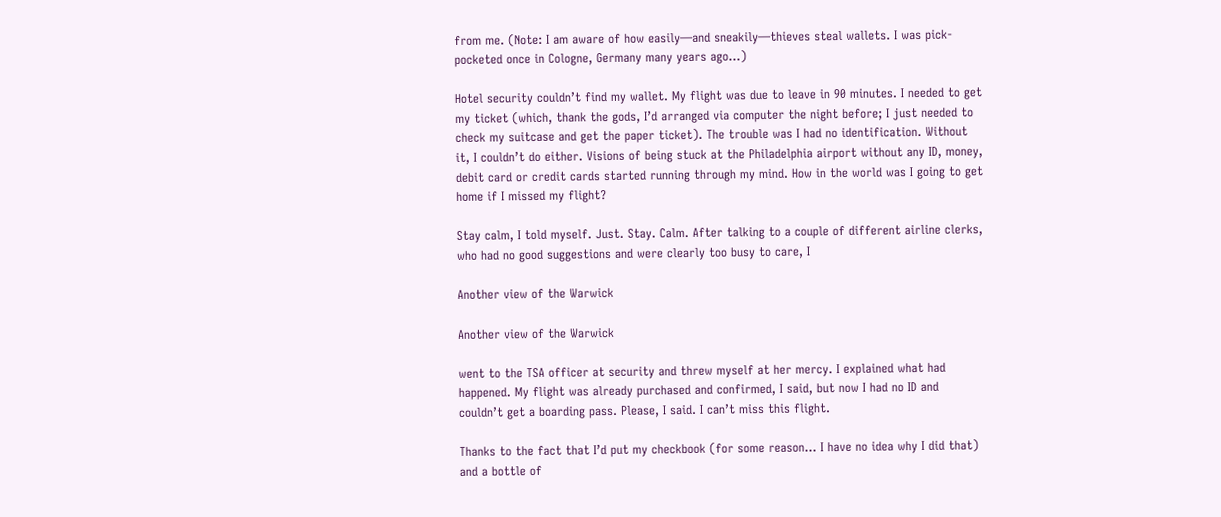from me. (Note: I am aware of how easily—and sneakily—thieves steal wallets. I was pick-pocketed once in Cologne, Germany many years ago…)

Hotel security couldn’t find my wallet. My flight was due to leave in 90 minutes. I needed to get my ticket (which, thank the gods, I’d arranged via computer the night before; I just needed to check my suitcase and get the paper ticket). The trouble was I had no identification. Without it, I couldn’t do either. Visions of being stuck at the Philadelphia airport without any ID, money, debit card or credit cards started running through my mind. How in the world was I going to get home if I missed my flight?

Stay calm, I told myself. Just. Stay. Calm. After talking to a couple of different airline clerks, who had no good suggestions and were clearly too busy to care, I

Another view of the Warwick

Another view of the Warwick

went to the TSA officer at security and threw myself at her mercy. I explained what had happened. My flight was already purchased and confirmed, I said, but now I had no ID and couldn’t get a boarding pass. Please, I said. I can’t miss this flight.

Thanks to the fact that I’d put my checkbook (for some reason… I have no idea why I did that) and a bottle of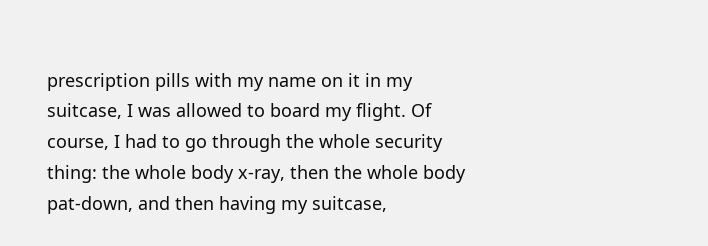prescription pills with my name on it in my suitcase, I was allowed to board my flight. Of course, I had to go through the whole security thing: the whole body x-ray, then the whole body pat-down, and then having my suitcase,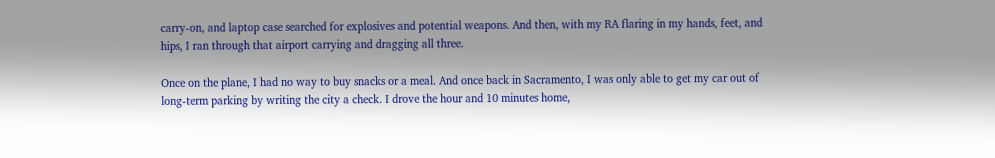carry-on, and laptop case searched for explosives and potential weapons. And then, with my RA flaring in my hands, feet, and hips, I ran through that airport carrying and dragging all three.

Once on the plane, I had no way to buy snacks or a meal. And once back in Sacramento, I was only able to get my car out of long-term parking by writing the city a check. I drove the hour and 10 minutes home,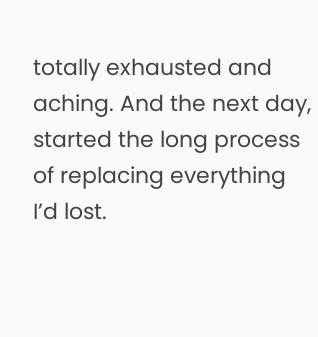totally exhausted and aching. And the next day, started the long process of replacing everything I’d lost.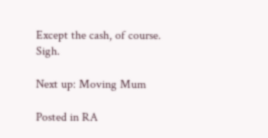Except the cash, of course. Sigh.

Next up: Moving Mum

Posted in RA